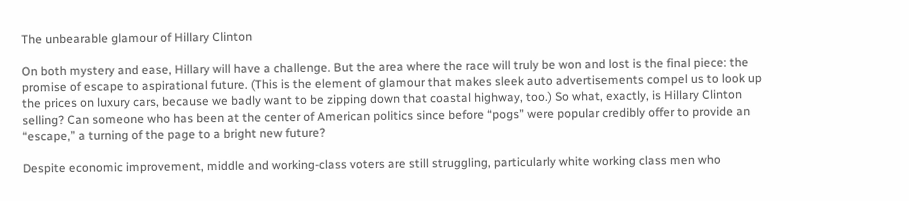The unbearable glamour of Hillary Clinton

On both mystery and ease, Hillary will have a challenge. But the area where the race will truly be won and lost is the final piece: the promise of escape to aspirational future. (This is the element of glamour that makes sleek auto advertisements compel us to look up the prices on luxury cars, because we badly want to be zipping down that coastal highway, too.) So what, exactly, is Hillary Clinton selling? Can someone who has been at the center of American politics since before “pogs” were popular credibly offer to provide an “escape,” a turning of the page to a bright new future?

Despite economic improvement, middle and working-class voters are still struggling, particularly white working class men who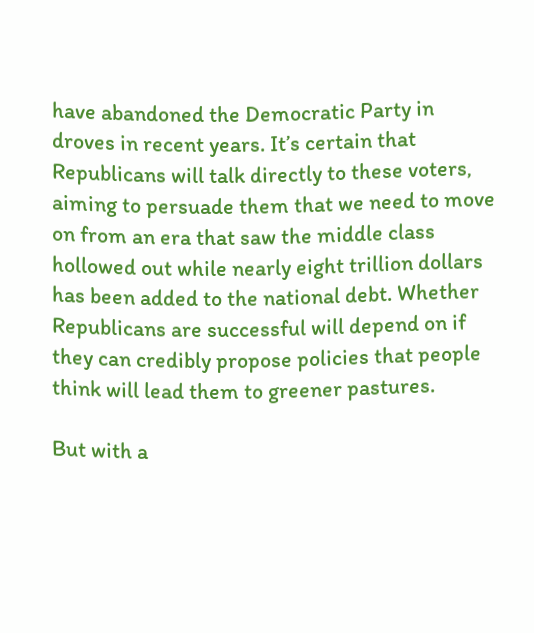have abandoned the Democratic Party in droves in recent years. It’s certain that Republicans will talk directly to these voters, aiming to persuade them that we need to move on from an era that saw the middle class hollowed out while nearly eight trillion dollars has been added to the national debt. Whether Republicans are successful will depend on if they can credibly propose policies that people think will lead them to greener pastures.

But with a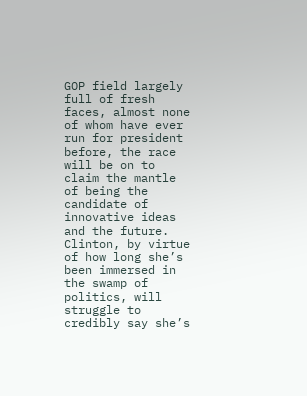GOP field largely full of fresh faces, almost none of whom have ever run for president before, the race will be on to claim the mantle of being the candidate of innovative ideas and the future. Clinton, by virtue of how long she’s been immersed in the swamp of politics, will struggle to credibly say she’s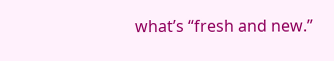what’s “fresh and new.”